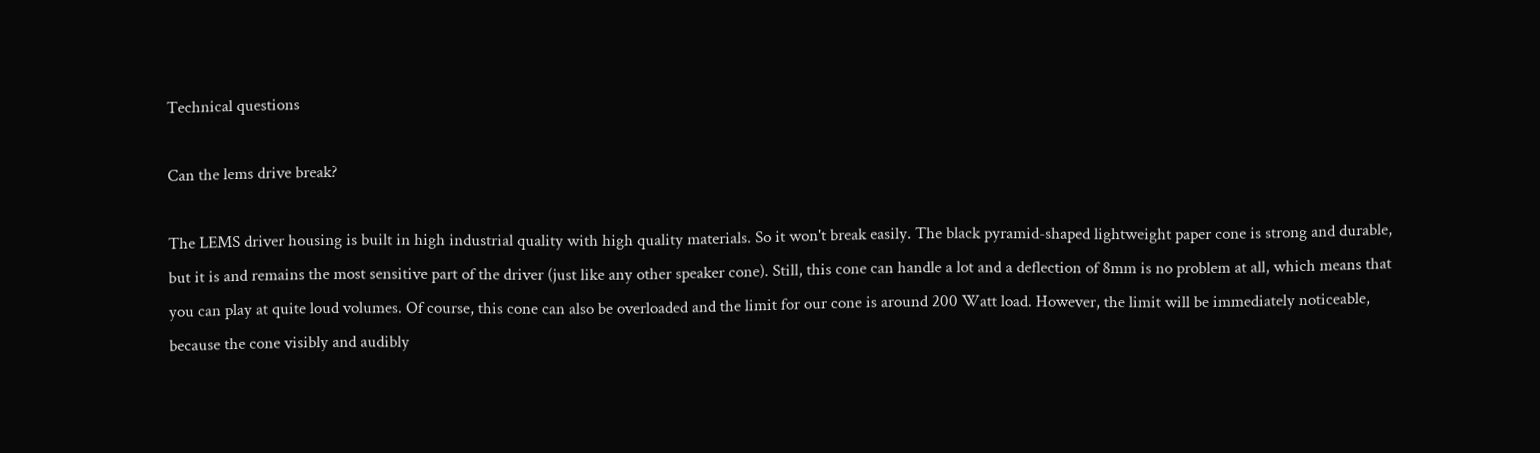Technical questions

Can the lems drive break?

The LEMS driver housing is built in high industrial quality with high quality materials. So it won't break easily. The black pyramid-shaped lightweight paper cone is strong and durable, but it is and remains the most sensitive part of the driver (just like any other speaker cone). Still, this cone can handle a lot and a deflection of 8mm is no problem at all, which means that you can play at quite loud volumes. Of course, this cone can also be overloaded and the limit for our cone is around 200 Watt load. However, the limit will be immediately noticeable, because the cone visibly and audibly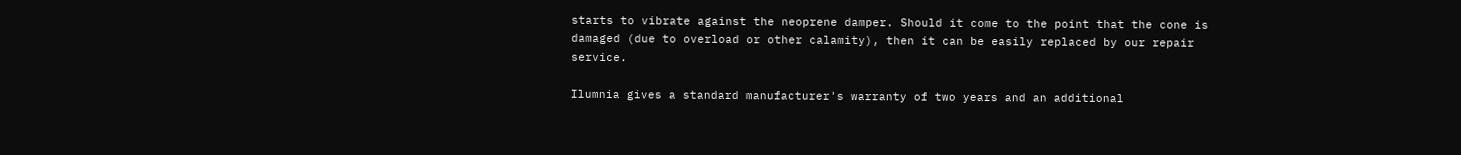starts to vibrate against the neoprene damper. Should it come to the point that the cone is damaged (due to overload or other calamity), then it can be easily replaced by our repair service.

Ilumnia gives a standard manufacturer's warranty of two years and an additional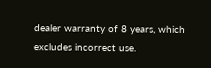dealer warranty of 8 years, which excludes incorrect use.